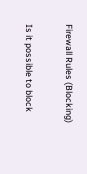Firewall Rules (Blocking)

Is it possible to block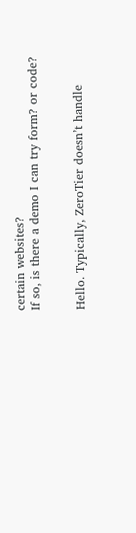certain websites?
If so, is there a demo I can try form? or code?


Hello. Typically, ZeroTier doesn’t handle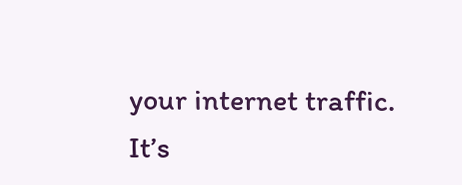your internet traffic.
It’s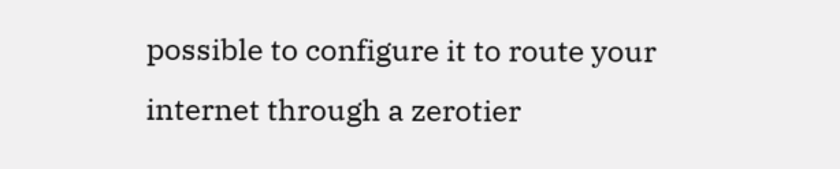possible to configure it to route your internet through a zerotier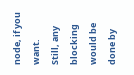node, if you want.
Still, any blocking would be done by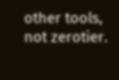other tools, not zerotier.